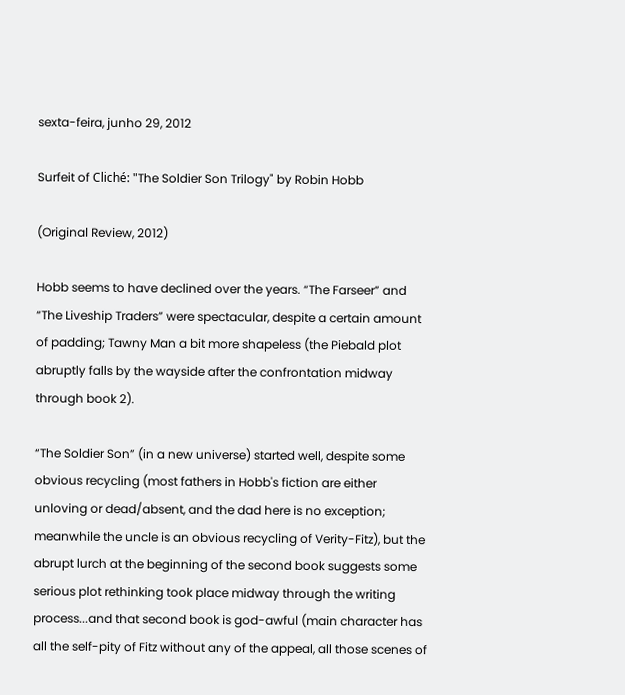sexta-feira, junho 29, 2012

Surfeit of Cliché: "The Soldier Son Trilogy" by Robin Hobb

(Original Review, 2012)

Hobb seems to have declined over the years. “The Farseer” and “The Liveship Traders” were spectacular, despite a certain amount of padding; Tawny Man a bit more shapeless (the Piebald plot abruptly falls by the wayside after the confrontation midway through book 2).

“The Soldier Son” (in a new universe) started well, despite some obvious recycling (most fathers in Hobb's fiction are either unloving or dead/absent, and the dad here is no exception; meanwhile the uncle is an obvious recycling of Verity-Fitz), but the abrupt lurch at the beginning of the second book suggests some serious plot rethinking took place midway through the writing process...and that second book is god-awful (main character has all the self-pity of Fitz without any of the appeal, all those scenes of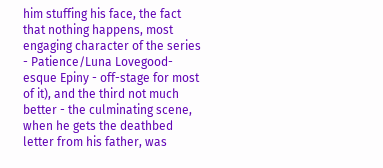him stuffing his face, the fact that nothing happens, most engaging character of the series - Patience/Luna Lovegood-esque Epiny - off-stage for most of it), and the third not much better - the culminating scene, when he gets the deathbed letter from his father, was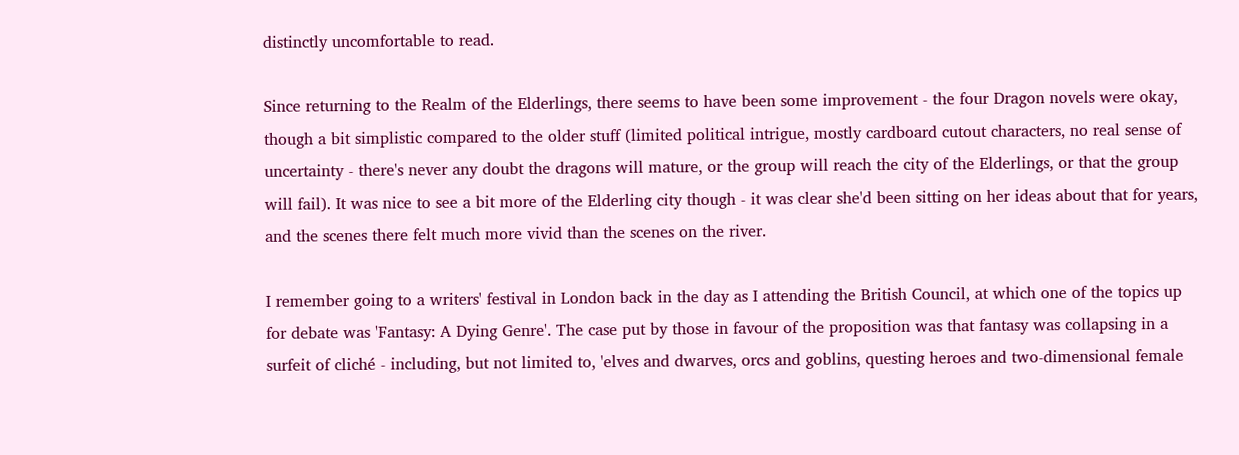distinctly uncomfortable to read.

Since returning to the Realm of the Elderlings, there seems to have been some improvement - the four Dragon novels were okay, though a bit simplistic compared to the older stuff (limited political intrigue, mostly cardboard cutout characters, no real sense of uncertainty - there's never any doubt the dragons will mature, or the group will reach the city of the Elderlings, or that the group will fail). It was nice to see a bit more of the Elderling city though - it was clear she'd been sitting on her ideas about that for years, and the scenes there felt much more vivid than the scenes on the river.

I remember going to a writers' festival in London back in the day as I attending the British Council, at which one of the topics up for debate was 'Fantasy: A Dying Genre'. The case put by those in favour of the proposition was that fantasy was collapsing in a surfeit of cliché - including, but not limited to, 'elves and dwarves, orcs and goblins, questing heroes and two-dimensional female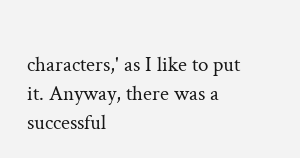characters,' as I like to put it. Anyway, there was a successful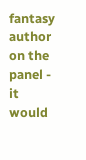fantasy author on the panel - it would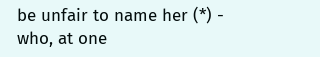be unfair to name her (*) - who, at one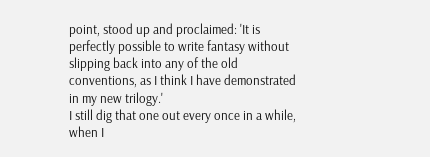point, stood up and proclaimed: 'It is perfectly possible to write fantasy without slipping back into any of the old conventions, as I think I have demonstrated in my new trilogy.'
I still dig that one out every once in a while, when I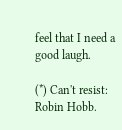feel that I need a good laugh.

(*) Can't resist: Robin Hobb.